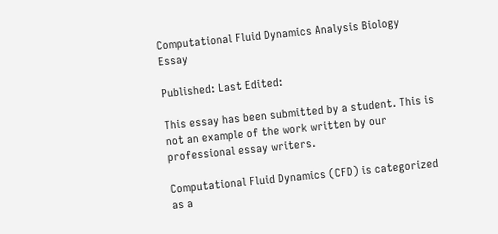Computational Fluid Dynamics Analysis Biology Essay

Published: Last Edited:

This essay has been submitted by a student. This is not an example of the work written by our professional essay writers.

Computational Fluid Dynamics (CFD) is categorized as a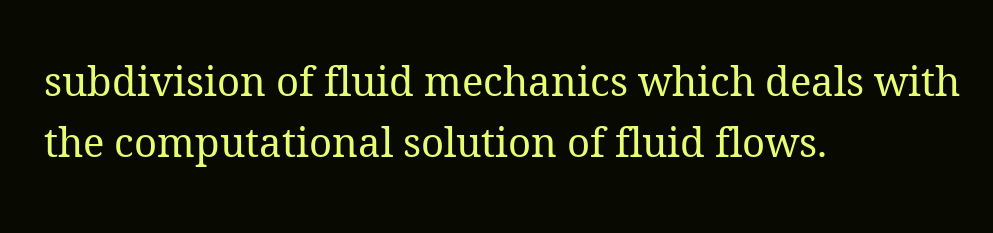subdivision of fluid mechanics which deals with the computational solution of fluid flows.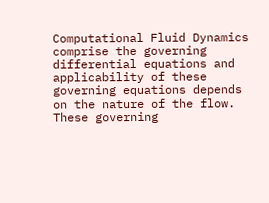Computational Fluid Dynamics comprise the governing differential equations and applicability of these governing equations depends on the nature of the flow. These governing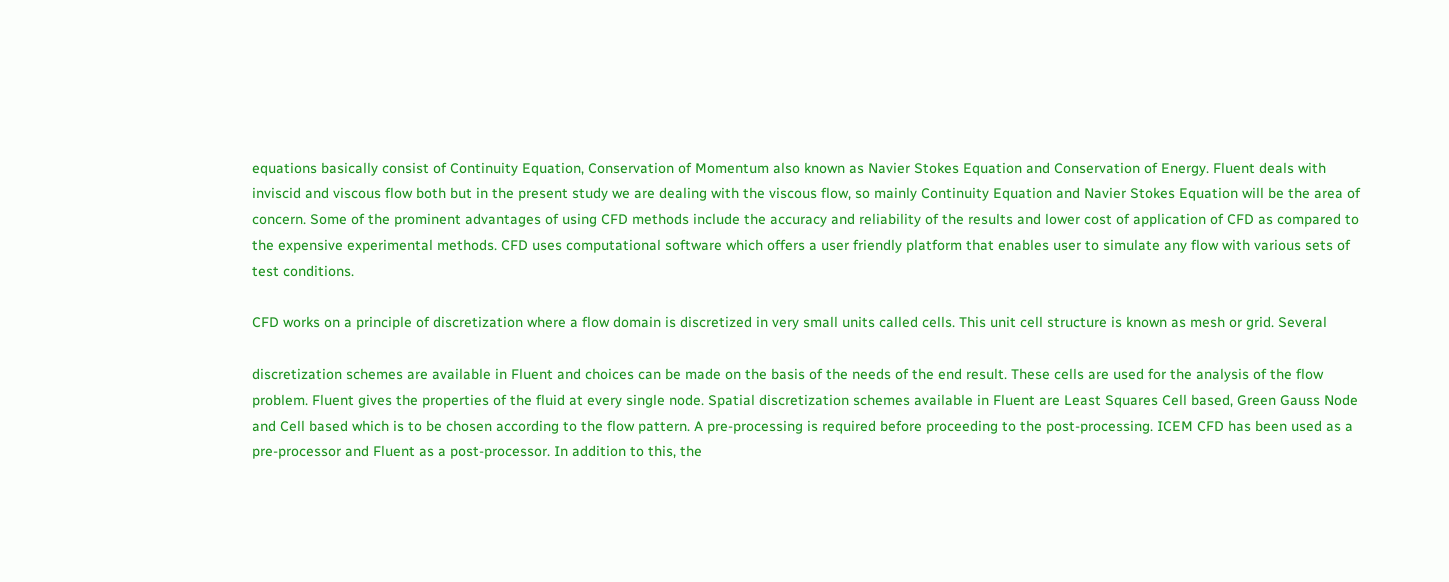equations basically consist of Continuity Equation, Conservation of Momentum also known as Navier Stokes Equation and Conservation of Energy. Fluent deals with inviscid and viscous flow both but in the present study we are dealing with the viscous flow, so mainly Continuity Equation and Navier Stokes Equation will be the area of concern. Some of the prominent advantages of using CFD methods include the accuracy and reliability of the results and lower cost of application of CFD as compared to the expensive experimental methods. CFD uses computational software which offers a user friendly platform that enables user to simulate any flow with various sets of test conditions.

CFD works on a principle of discretization where a flow domain is discretized in very small units called cells. This unit cell structure is known as mesh or grid. Several

discretization schemes are available in Fluent and choices can be made on the basis of the needs of the end result. These cells are used for the analysis of the flow problem. Fluent gives the properties of the fluid at every single node. Spatial discretization schemes available in Fluent are Least Squares Cell based, Green Gauss Node and Cell based which is to be chosen according to the flow pattern. A pre-processing is required before proceeding to the post-processing. ICEM CFD has been used as a pre-processor and Fluent as a post-processor. In addition to this, the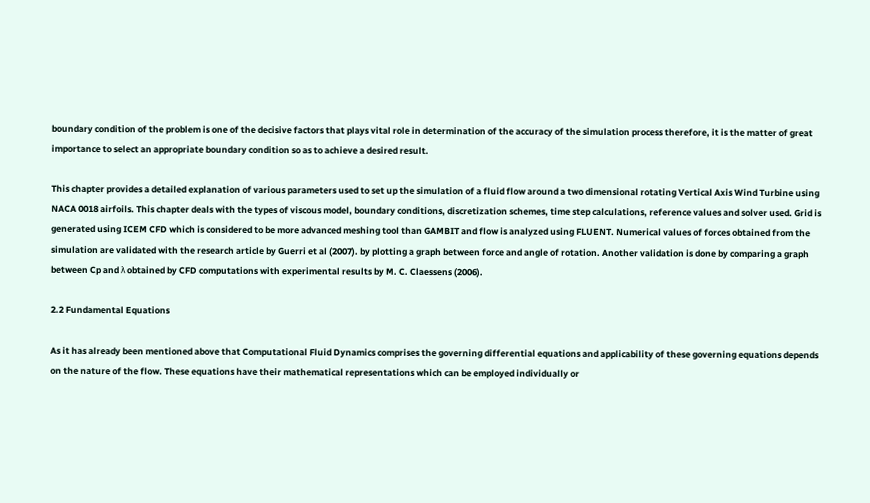boundary condition of the problem is one of the decisive factors that plays vital role in determination of the accuracy of the simulation process therefore, it is the matter of great importance to select an appropriate boundary condition so as to achieve a desired result.

This chapter provides a detailed explanation of various parameters used to set up the simulation of a fluid flow around a two dimensional rotating Vertical Axis Wind Turbine using NACA 0018 airfoils. This chapter deals with the types of viscous model, boundary conditions, discretization schemes, time step calculations, reference values and solver used. Grid is generated using ICEM CFD which is considered to be more advanced meshing tool than GAMBIT and flow is analyzed using FLUENT. Numerical values of forces obtained from the simulation are validated with the research article by Guerri et al (2007). by plotting a graph between force and angle of rotation. Another validation is done by comparing a graph between Cp and λ obtained by CFD computations with experimental results by M. C. Claessens (2006).

2.2 Fundamental Equations

As it has already been mentioned above that Computational Fluid Dynamics comprises the governing differential equations and applicability of these governing equations depends on the nature of the flow. These equations have their mathematical representations which can be employed individually or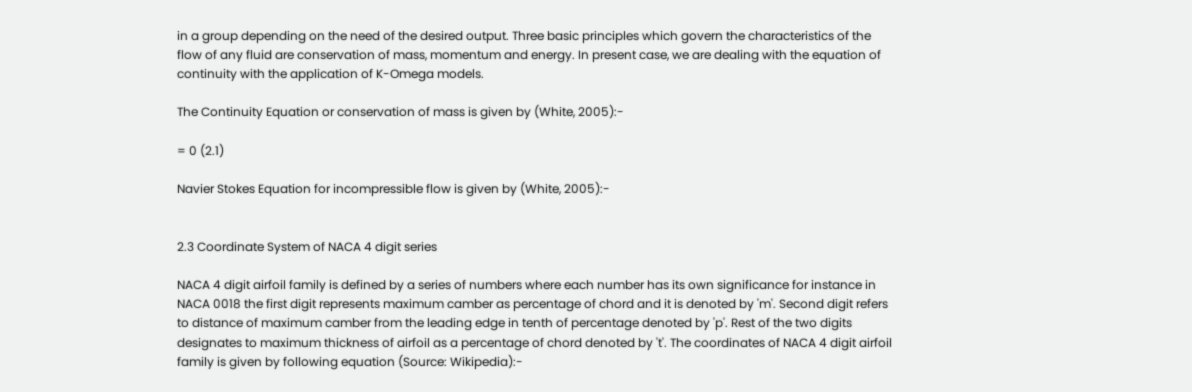in a group depending on the need of the desired output. Three basic principles which govern the characteristics of the flow of any fluid are conservation of mass, momentum and energy. In present case, we are dealing with the equation of continuity with the application of K-Omega models.

The Continuity Equation or conservation of mass is given by (White, 2005):-

= 0 (2.1)

Navier Stokes Equation for incompressible flow is given by (White, 2005):-


2.3 Coordinate System of NACA 4 digit series

NACA 4 digit airfoil family is defined by a series of numbers where each number has its own significance for instance in NACA 0018 the first digit represents maximum camber as percentage of chord and it is denoted by 'm'. Second digit refers to distance of maximum camber from the leading edge in tenth of percentage denoted by 'p'. Rest of the two digits designates to maximum thickness of airfoil as a percentage of chord denoted by 't'. The coordinates of NACA 4 digit airfoil family is given by following equation (Source: Wikipedia):-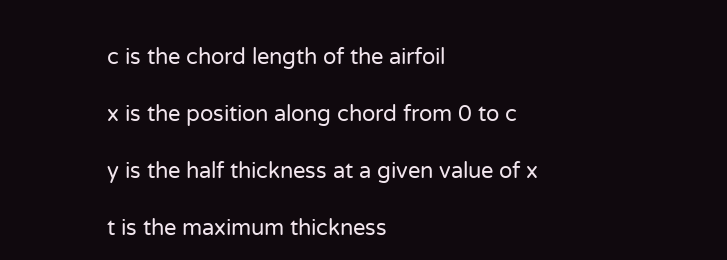c is the chord length of the airfoil

x is the position along chord from 0 to c

y is the half thickness at a given value of x

t is the maximum thickness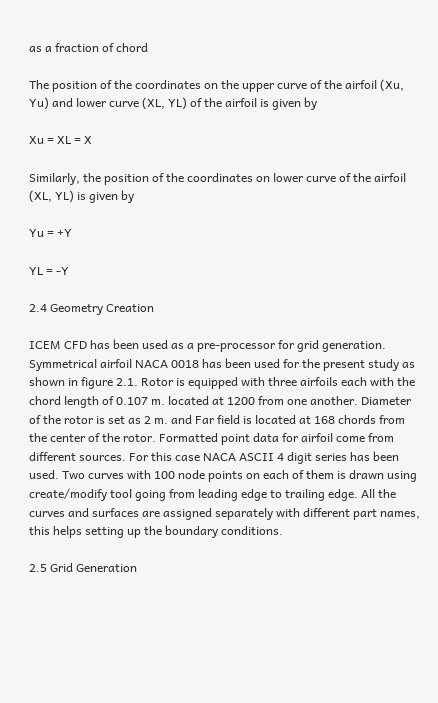as a fraction of chord

The position of the coordinates on the upper curve of the airfoil (Xu, Yu) and lower curve (XL, YL) of the airfoil is given by

Xu = XL = X

Similarly, the position of the coordinates on lower curve of the airfoil (XL, YL) is given by

Yu = +Y

YL = -Y

2.4 Geometry Creation

ICEM CFD has been used as a pre-processor for grid generation. Symmetrical airfoil NACA 0018 has been used for the present study as shown in figure 2.1. Rotor is equipped with three airfoils each with the chord length of 0.107 m. located at 1200 from one another. Diameter of the rotor is set as 2 m. and Far field is located at 168 chords from the center of the rotor. Formatted point data for airfoil come from different sources. For this case NACA ASCII 4 digit series has been used. Two curves with 100 node points on each of them is drawn using create/modify tool going from leading edge to trailing edge. All the curves and surfaces are assigned separately with different part names, this helps setting up the boundary conditions.

2.5 Grid Generation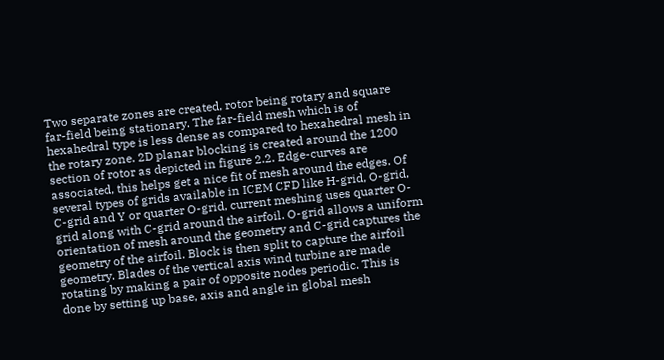Two separate zones are created, rotor being rotary and square far-field being stationary. The far-field mesh which is of hexahedral type is less dense as compared to hexahedral mesh in the rotary zone. 2D planar blocking is created around the 1200 section of rotor as depicted in figure 2.2. Edge-curves are associated, this helps get a nice fit of mesh around the edges. Of several types of grids available in ICEM CFD like H-grid, O-grid, C-grid and Y or quarter O-grid, current meshing uses quarter O-grid along with C-grid around the airfoil. O-grid allows a uniform orientation of mesh around the geometry and C-grid captures the geometry of the airfoil. Block is then split to capture the airfoil geometry. Blades of the vertical axis wind turbine are made rotating by making a pair of opposite nodes periodic. This is done by setting up base, axis and angle in global mesh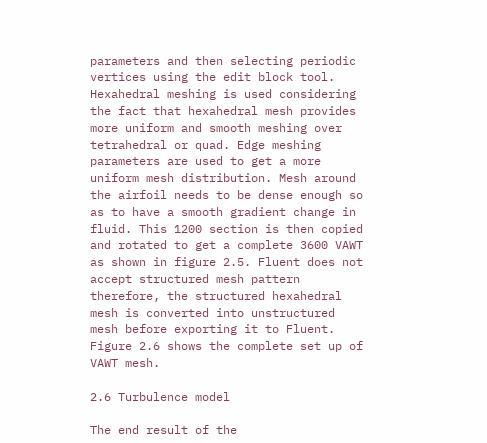parameters and then selecting periodic vertices using the edit block tool. Hexahedral meshing is used considering the fact that hexahedral mesh provides more uniform and smooth meshing over tetrahedral or quad. Edge meshing parameters are used to get a more uniform mesh distribution. Mesh around the airfoil needs to be dense enough so as to have a smooth gradient change in fluid. This 1200 section is then copied and rotated to get a complete 3600 VAWT as shown in figure 2.5. Fluent does not accept structured mesh pattern therefore, the structured hexahedral mesh is converted into unstructured mesh before exporting it to Fluent. Figure 2.6 shows the complete set up of VAWT mesh.

2.6 Turbulence model

The end result of the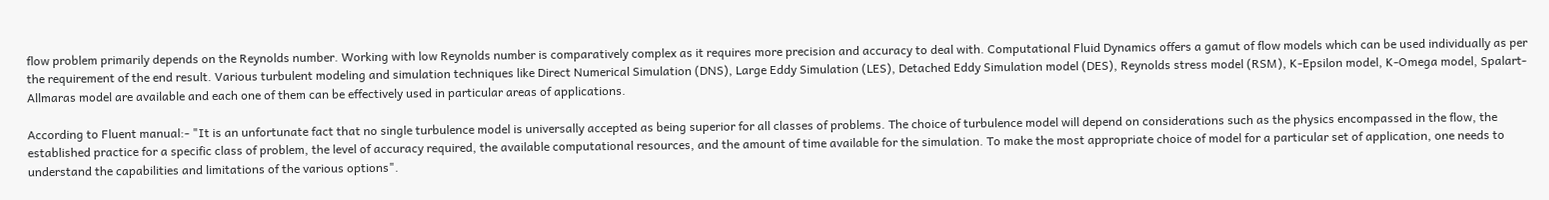flow problem primarily depends on the Reynolds number. Working with low Reynolds number is comparatively complex as it requires more precision and accuracy to deal with. Computational Fluid Dynamics offers a gamut of flow models which can be used individually as per the requirement of the end result. Various turbulent modeling and simulation techniques like Direct Numerical Simulation (DNS), Large Eddy Simulation (LES), Detached Eddy Simulation model (DES), Reynolds stress model (RSM), K-Epsilon model, K-Omega model, Spalart-Allmaras model are available and each one of them can be effectively used in particular areas of applications.

According to Fluent manual:- "It is an unfortunate fact that no single turbulence model is universally accepted as being superior for all classes of problems. The choice of turbulence model will depend on considerations such as the physics encompassed in the flow, the established practice for a specific class of problem, the level of accuracy required, the available computational resources, and the amount of time available for the simulation. To make the most appropriate choice of model for a particular set of application, one needs to understand the capabilities and limitations of the various options".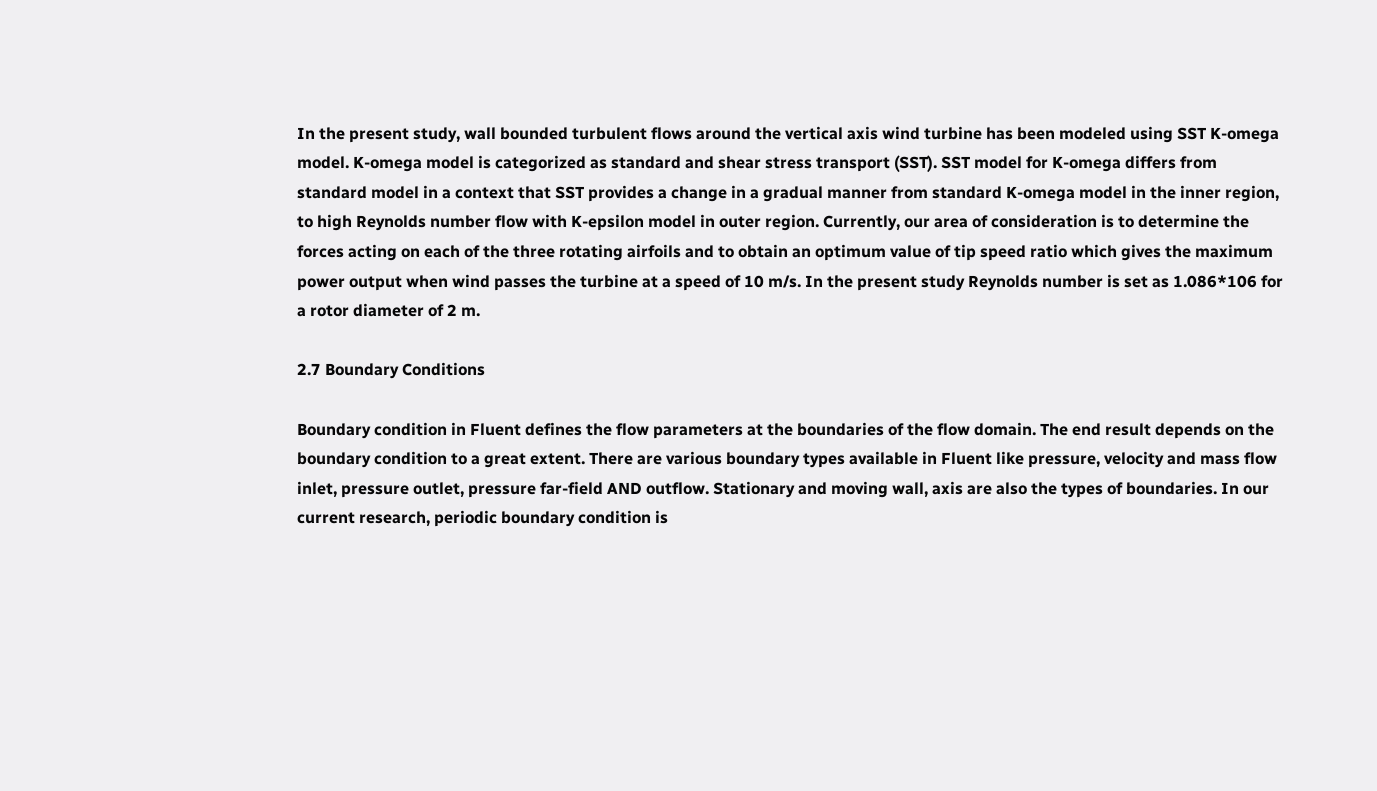In the present study, wall bounded turbulent flows around the vertical axis wind turbine has been modeled using SST K-omega model. K-omega model is categorized as standard and shear stress transport (SST). SST model for K-omega differs from standard model in a context that SST provides a change in a gradual manner from standard K-omega model in the inner region, to high Reynolds number flow with K-epsilon model in outer region. Currently, our area of consideration is to determine the forces acting on each of the three rotating airfoils and to obtain an optimum value of tip speed ratio which gives the maximum power output when wind passes the turbine at a speed of 10 m/s. In the present study Reynolds number is set as 1.086*106 for a rotor diameter of 2 m.

2.7 Boundary Conditions

Boundary condition in Fluent defines the flow parameters at the boundaries of the flow domain. The end result depends on the boundary condition to a great extent. There are various boundary types available in Fluent like pressure, velocity and mass flow inlet, pressure outlet, pressure far-field AND outflow. Stationary and moving wall, axis are also the types of boundaries. In our current research, periodic boundary condition is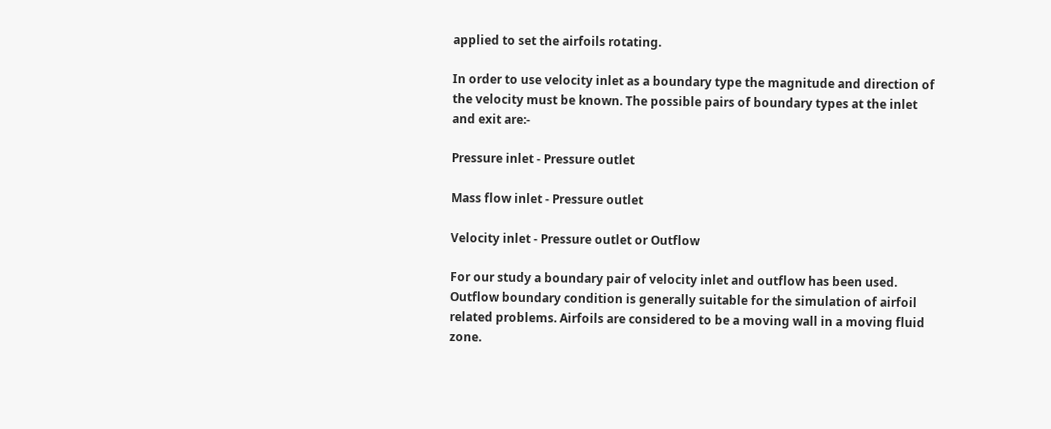applied to set the airfoils rotating.

In order to use velocity inlet as a boundary type the magnitude and direction of the velocity must be known. The possible pairs of boundary types at the inlet and exit are:-

Pressure inlet - Pressure outlet

Mass flow inlet - Pressure outlet

Velocity inlet - Pressure outlet or Outflow

For our study a boundary pair of velocity inlet and outflow has been used. Outflow boundary condition is generally suitable for the simulation of airfoil related problems. Airfoils are considered to be a moving wall in a moving fluid zone.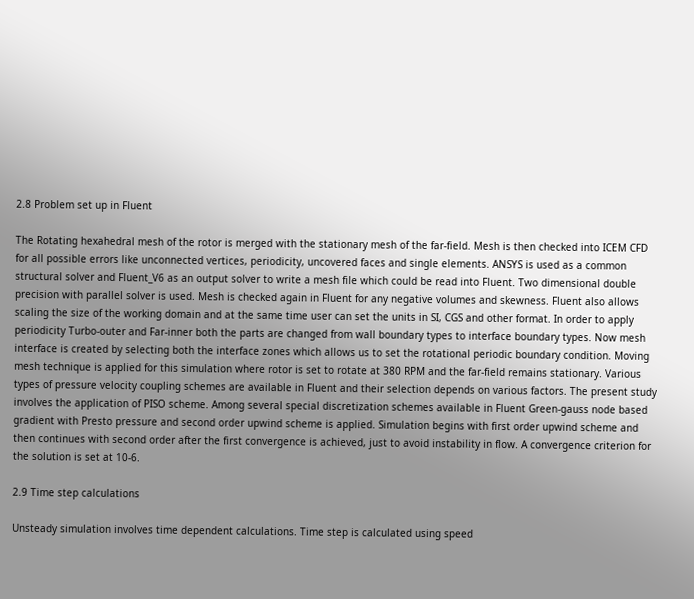2.8 Problem set up in Fluent

The Rotating hexahedral mesh of the rotor is merged with the stationary mesh of the far-field. Mesh is then checked into ICEM CFD for all possible errors like unconnected vertices, periodicity, uncovered faces and single elements. ANSYS is used as a common structural solver and Fluent_V6 as an output solver to write a mesh file which could be read into Fluent. Two dimensional double precision with parallel solver is used. Mesh is checked again in Fluent for any negative volumes and skewness. Fluent also allows scaling the size of the working domain and at the same time user can set the units in SI, CGS and other format. In order to apply periodicity Turbo-outer and Far-inner both the parts are changed from wall boundary types to interface boundary types. Now mesh interface is created by selecting both the interface zones which allows us to set the rotational periodic boundary condition. Moving mesh technique is applied for this simulation where rotor is set to rotate at 380 RPM and the far-field remains stationary. Various types of pressure velocity coupling schemes are available in Fluent and their selection depends on various factors. The present study involves the application of PISO scheme. Among several special discretization schemes available in Fluent Green-gauss node based gradient with Presto pressure and second order upwind scheme is applied. Simulation begins with first order upwind scheme and then continues with second order after the first convergence is achieved, just to avoid instability in flow. A convergence criterion for the solution is set at 10-6.

2.9 Time step calculations

Unsteady simulation involves time dependent calculations. Time step is calculated using speed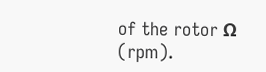of the rotor Ω (rpm).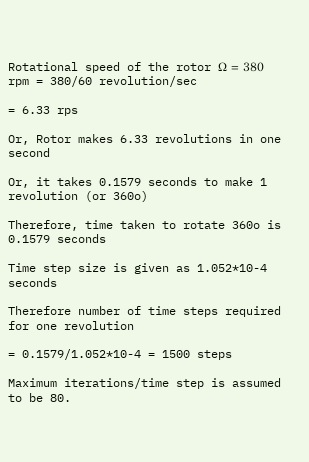Rotational speed of the rotor Ω = 380 rpm = 380/60 revolution/sec

= 6.33 rps

Or, Rotor makes 6.33 revolutions in one second

Or, it takes 0.1579 seconds to make 1 revolution (or 360o)

Therefore, time taken to rotate 360o is 0.1579 seconds

Time step size is given as 1.052*10-4 seconds

Therefore number of time steps required for one revolution

= 0.1579/1.052*10-4 = 1500 steps

Maximum iterations/time step is assumed to be 80.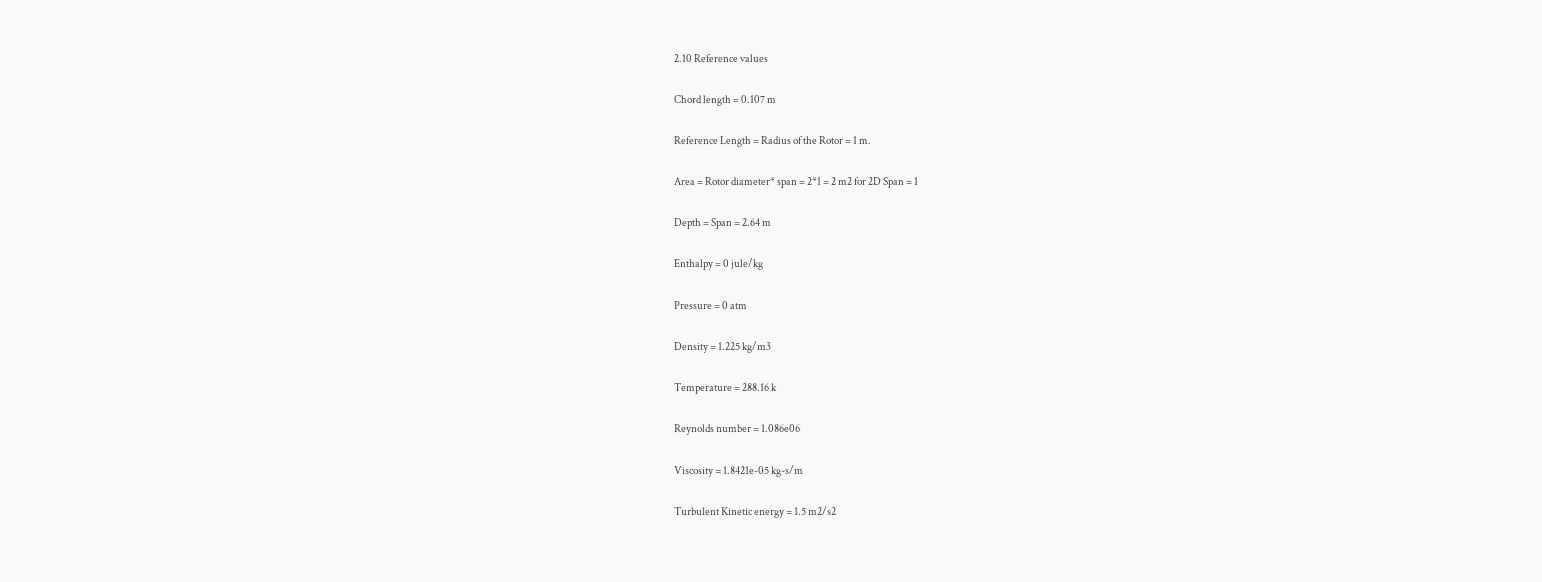2.10 Reference values

Chord length = 0.107 m

Reference Length = Radius of the Rotor = 1 m.

Area = Rotor diameter* span = 2*1 = 2 m2 for 2D Span = 1

Depth = Span = 2.64 m

Enthalpy = 0 jule/kg

Pressure = 0 atm

Density = 1.225 kg/m3

Temperature = 288.16 k

Reynolds number = 1.086e06

Viscosity = 1.8421e-05 kg-s/m

Turbulent Kinetic energy = 1.5 m2/s2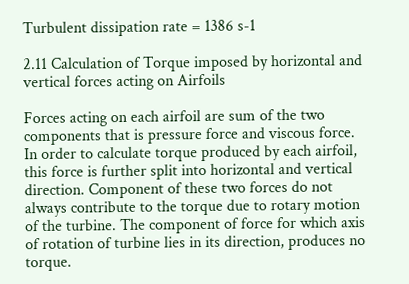Turbulent dissipation rate = 1386 s-1

2.11 Calculation of Torque imposed by horizontal and vertical forces acting on Airfoils

Forces acting on each airfoil are sum of the two components that is pressure force and viscous force. In order to calculate torque produced by each airfoil, this force is further split into horizontal and vertical direction. Component of these two forces do not always contribute to the torque due to rotary motion of the turbine. The component of force for which axis of rotation of turbine lies in its direction, produces no torque.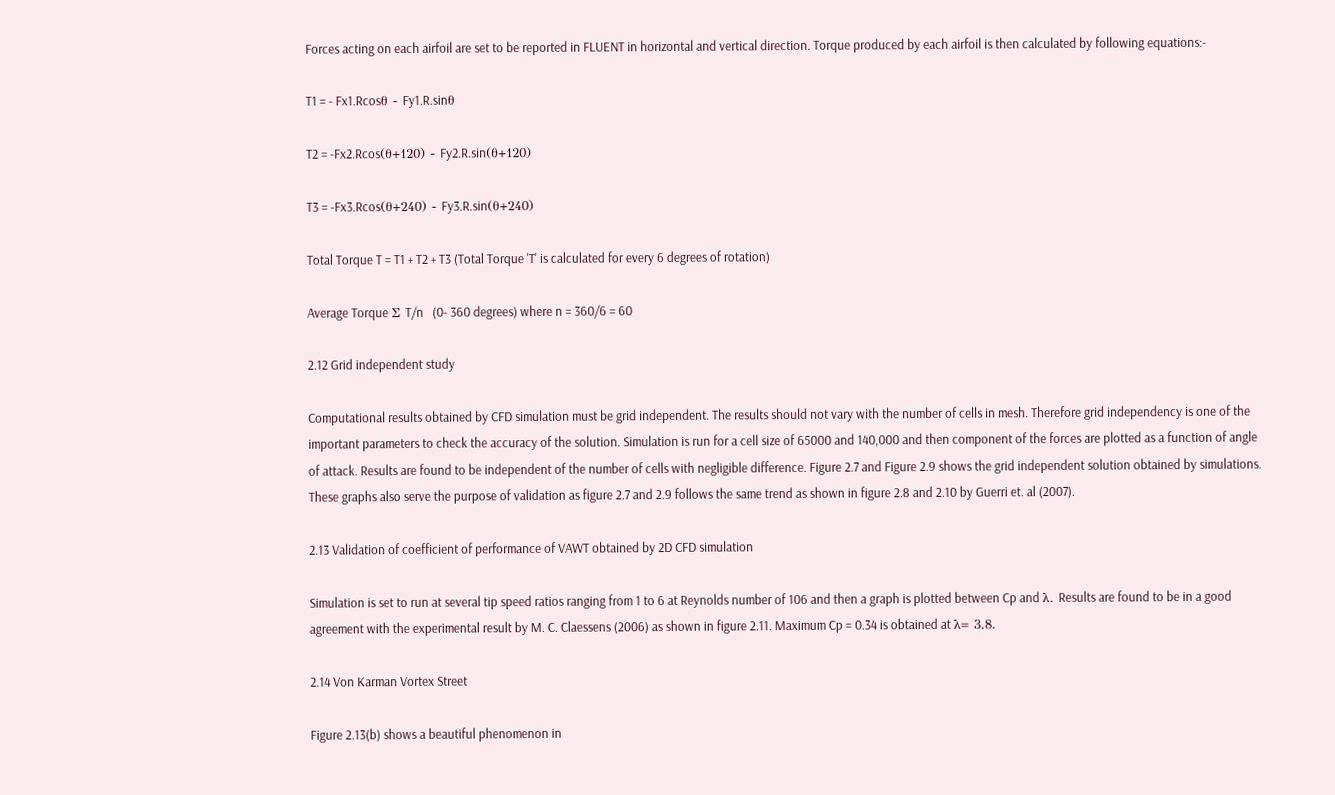Forces acting on each airfoil are set to be reported in FLUENT in horizontal and vertical direction. Torque produced by each airfoil is then calculated by following equations:-

T1 = - Fx1.Rcosθ - Fy1.R.sinθ

T2 = -Fx2.Rcos(θ+120) - Fy2.R.sin(θ+120)

T3 = -Fx3.Rcos(θ+240) - Fy3.R.sin(θ+240)

Total Torque T = T1 + T2 + T3 (Total Torque 'T' is calculated for every 6 degrees of rotation)

Average Torque Σ T/n   (0- 360 degrees) where n = 360/6 = 60

2.12 Grid independent study

Computational results obtained by CFD simulation must be grid independent. The results should not vary with the number of cells in mesh. Therefore grid independency is one of the important parameters to check the accuracy of the solution. Simulation is run for a cell size of 65000 and 140,000 and then component of the forces are plotted as a function of angle of attack. Results are found to be independent of the number of cells with negligible difference. Figure 2.7 and Figure 2.9 shows the grid independent solution obtained by simulations. These graphs also serve the purpose of validation as figure 2.7 and 2.9 follows the same trend as shown in figure 2.8 and 2.10 by Guerri et. al (2007).

2.13 Validation of coefficient of performance of VAWT obtained by 2D CFD simulation

Simulation is set to run at several tip speed ratios ranging from 1 to 6 at Reynolds number of 106 and then a graph is plotted between Cp and λ. Results are found to be in a good agreement with the experimental result by M. C. Claessens (2006) as shown in figure 2.11. Maximum Cp = 0.34 is obtained at λ= 3.8.

2.14 Von Karman Vortex Street

Figure 2.13(b) shows a beautiful phenomenon in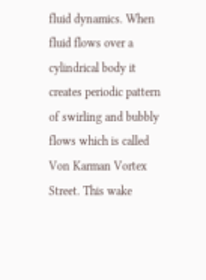fluid dynamics. When fluid flows over a cylindrical body it creates periodic pattern of swirling and bubbly flows which is called Von Karman Vortex Street. This wake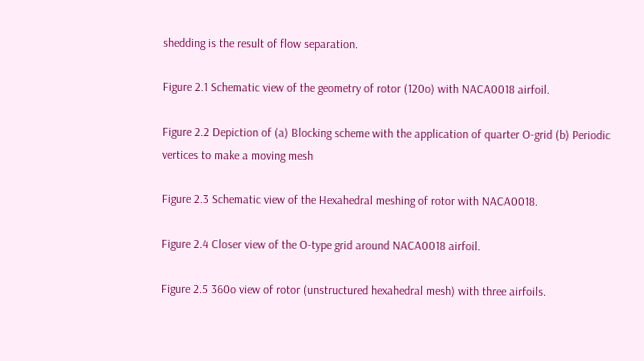shedding is the result of flow separation.

Figure 2.1 Schematic view of the geometry of rotor (120o) with NACA0018 airfoil.

Figure 2.2 Depiction of (a) Blocking scheme with the application of quarter O-grid (b) Periodic vertices to make a moving mesh

Figure 2.3 Schematic view of the Hexahedral meshing of rotor with NACA0018.

Figure 2.4 Closer view of the O-type grid around NACA0018 airfoil.

Figure 2.5 360o view of rotor (unstructured hexahedral mesh) with three airfoils.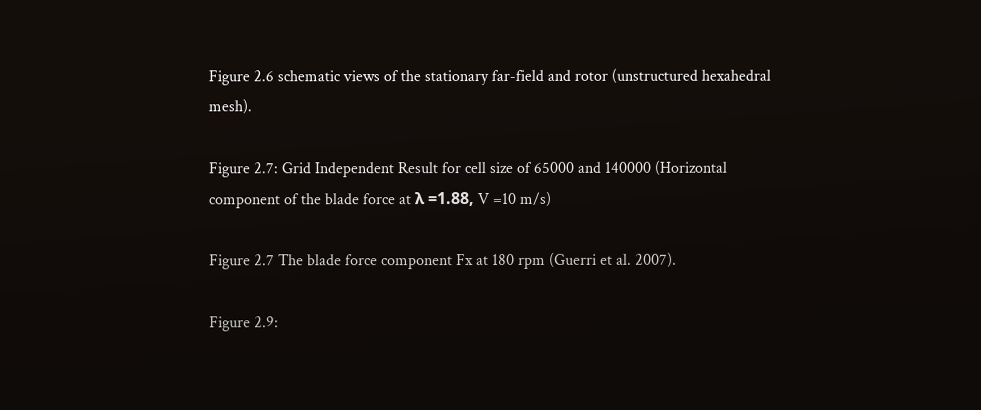Figure 2.6 schematic views of the stationary far-field and rotor (unstructured hexahedral mesh).

Figure 2.7: Grid Independent Result for cell size of 65000 and 140000 (Horizontal component of the blade force at λ =1.88, V =10 m/s)

Figure 2.7 The blade force component Fx at 180 rpm (Guerri et al. 2007).

Figure 2.9: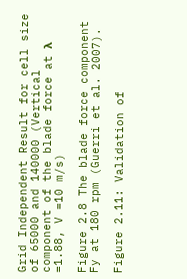Grid Independent Result for cell size of 65000 and 140000 (Vertical component of the blade force at λ =1.88, V =10 m/s)

Figure 2.8 The blade force component Fy at 180 rpm (Guerri et al. 2007).

Figure 2.11: Validation of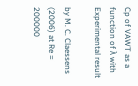Cp of VAWT as a function of λ with Experimental result

by M. C. Claessens (2006) at Re = 200000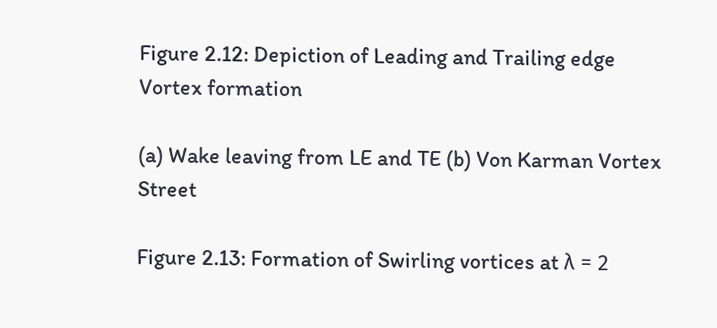Figure 2.12: Depiction of Leading and Trailing edge Vortex formation

(a) Wake leaving from LE and TE (b) Von Karman Vortex Street

Figure 2.13: Formation of Swirling vortices at λ = 2